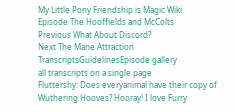My Little Pony Friendship is Magic Wiki
Episode The Hooffields and McColts
Previous What About Discord?
Next The Mane Attraction
TranscriptsGuidelinesEpisode gallery
all transcripts on a single page
Fluttershy: Does everyanimal have their copy of Wuthering Hooves? Hooray! I love Furry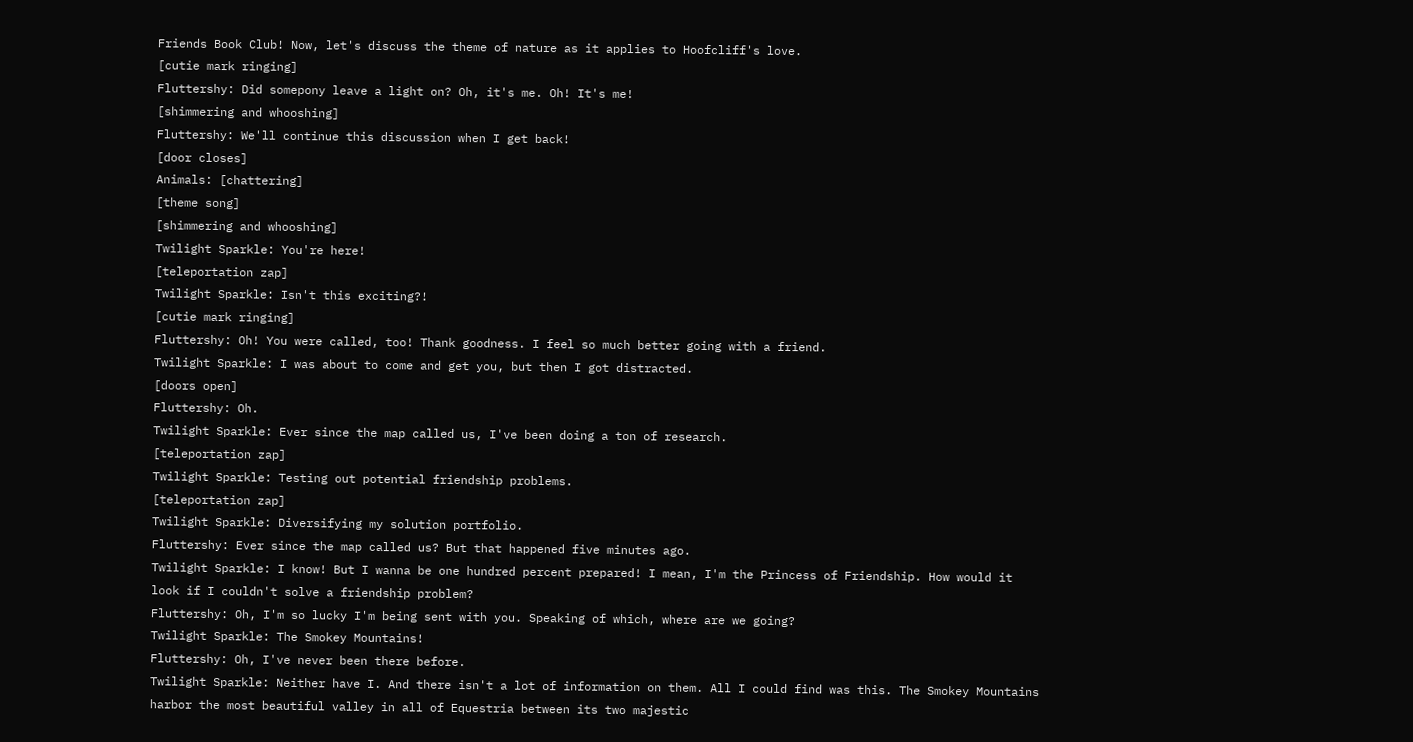Friends Book Club! Now, let's discuss the theme of nature as it applies to Hoofcliff's love.
[cutie mark ringing]
Fluttershy: Did somepony leave a light on? Oh, it's me. Oh! It's me!
[shimmering and whooshing]
Fluttershy: We'll continue this discussion when I get back!
[door closes]
Animals: [chattering]
[theme song]
[shimmering and whooshing]
Twilight Sparkle: You're here!
[teleportation zap]
Twilight Sparkle: Isn't this exciting?!
[cutie mark ringing]
Fluttershy: Oh! You were called, too! Thank goodness. I feel so much better going with a friend.
Twilight Sparkle: I was about to come and get you, but then I got distracted.
[doors open]
Fluttershy: Oh.
Twilight Sparkle: Ever since the map called us, I've been doing a ton of research.
[teleportation zap]
Twilight Sparkle: Testing out potential friendship problems.
[teleportation zap]
Twilight Sparkle: Diversifying my solution portfolio.
Fluttershy: Ever since the map called us? But that happened five minutes ago.
Twilight Sparkle: I know! But I wanna be one hundred percent prepared! I mean, I'm the Princess of Friendship. How would it look if I couldn't solve a friendship problem?
Fluttershy: Oh, I'm so lucky I'm being sent with you. Speaking of which, where are we going?
Twilight Sparkle: The Smokey Mountains!
Fluttershy: Oh, I've never been there before.
Twilight Sparkle: Neither have I. And there isn't a lot of information on them. All I could find was this. The Smokey Mountains harbor the most beautiful valley in all of Equestria between its two majestic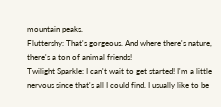mountain peaks.
Fluttershy: That's gorgeous. And where there's nature, there's a ton of animal friends!
Twilight Sparkle: I can't wait to get started! I'm a little nervous since that's all I could find. I usually like to be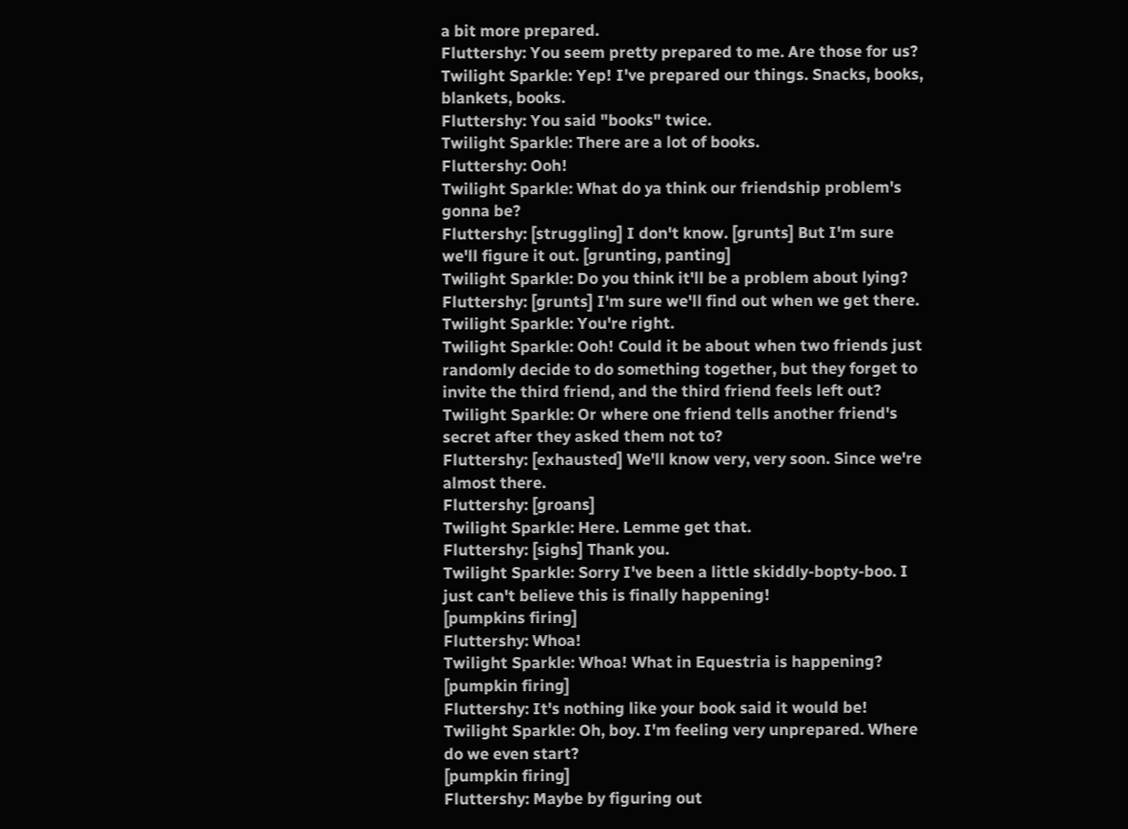a bit more prepared.
Fluttershy: You seem pretty prepared to me. Are those for us?
Twilight Sparkle: Yep! I've prepared our things. Snacks, books, blankets, books.
Fluttershy: You said "books" twice.
Twilight Sparkle: There are a lot of books.
Fluttershy: Ooh!
Twilight Sparkle: What do ya think our friendship problem's gonna be?
Fluttershy: [struggling] I don't know. [grunts] But I'm sure we'll figure it out. [grunting, panting]
Twilight Sparkle: Do you think it'll be a problem about lying?
Fluttershy: [grunts] I'm sure we'll find out when we get there.
Twilight Sparkle: You're right.
Twilight Sparkle: Ooh! Could it be about when two friends just randomly decide to do something together, but they forget to invite the third friend, and the third friend feels left out?
Twilight Sparkle: Or where one friend tells another friend's secret after they asked them not to?
Fluttershy: [exhausted] We'll know very, very soon. Since we're almost there.
Fluttershy: [groans]
Twilight Sparkle: Here. Lemme get that.
Fluttershy: [sighs] Thank you.
Twilight Sparkle: Sorry I've been a little skiddly-bopty-boo. I just can't believe this is finally happening!
[pumpkins firing]
Fluttershy: Whoa!
Twilight Sparkle: Whoa! What in Equestria is happening?
[pumpkin firing]
Fluttershy: It's nothing like your book said it would be!
Twilight Sparkle: Oh, boy. I'm feeling very unprepared. Where do we even start?
[pumpkin firing]
Fluttershy: Maybe by figuring out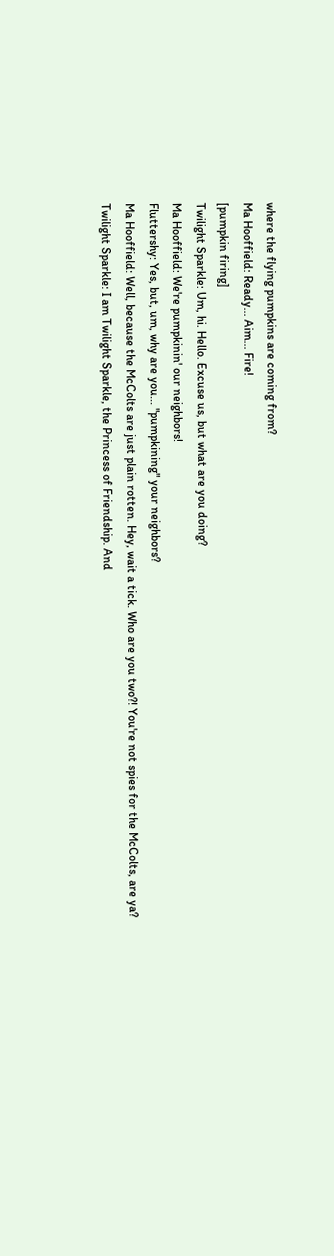where the flying pumpkins are coming from?
Ma Hooffield: Ready... Aim... Fire!
[pumpkin firing]
Twilight Sparkle: Um, hi. Hello. Excuse us, but what are you doing?
Ma Hooffield: We're pumpkinin' our neighbors!
Fluttershy: Yes, but, um, why are you... "pumpkining" your neighbors?
Ma Hooffield: Well, because the McColts are just plain rotten. Hey, wait a tick. Who are you two?! You're not spies for the McColts, are ya?
Twilight Sparkle: I am Twilight Sparkle, the Princess of Friendship. And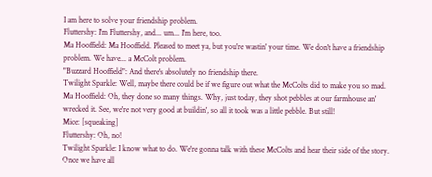I am here to solve your friendship problem.
Fluttershy: I'm Fluttershy, and... um... I'm here, too.
Ma Hooffield: Ma Hooffield. Pleased to meet ya, but you're wastin' your time. We don't have a friendship problem. We have... a McColt problem.
"Buzzard Hooffield": And there's absolutely no friendship there.
Twilight Sparkle: Well, maybe there could be if we figure out what the McColts did to make you so mad.
Ma Hooffield: Oh, they done so many things. Why, just today, they shot pebbles at our farmhouse an' wrecked it. See, we're not very good at buildin', so all it took was a little pebble. But still!
Mice: [squeaking]
Fluttershy: Oh, no!
Twilight Sparkle: I know what to do. We're gonna talk with these McColts and hear their side of the story. Once we have all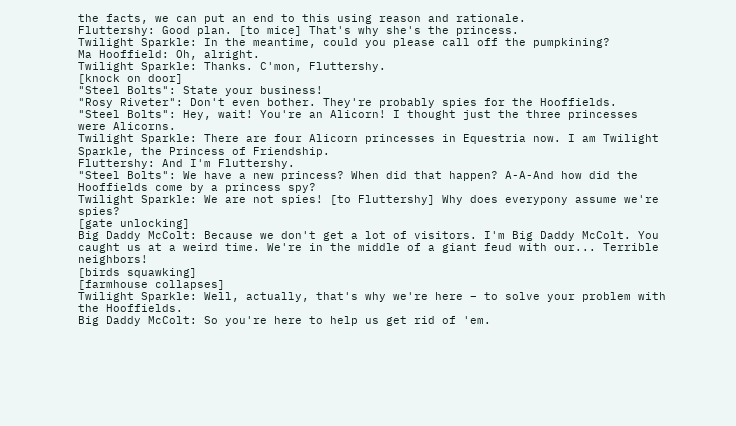the facts, we can put an end to this using reason and rationale.
Fluttershy: Good plan. [to mice] That's why she's the princess.
Twilight Sparkle: In the meantime, could you please call off the pumpkining?
Ma Hooffield: Oh, alright.
Twilight Sparkle: Thanks. C'mon, Fluttershy.
[knock on door]
"Steel Bolts": State your business!
"Rosy Riveter": Don't even bother. They're probably spies for the Hooffields.
"Steel Bolts": Hey, wait! You're an Alicorn! I thought just the three princesses were Alicorns.
Twilight Sparkle: There are four Alicorn princesses in Equestria now. I am Twilight Sparkle, the Princess of Friendship.
Fluttershy: And I'm Fluttershy.
"Steel Bolts": We have a new princess? When did that happen? A-A-And how did the Hooffields come by a princess spy?
Twilight Sparkle: We are not spies! [to Fluttershy] Why does everypony assume we're spies?
[gate unlocking]
Big Daddy McColt: Because we don't get a lot of visitors. I'm Big Daddy McColt. You caught us at a weird time. We're in the middle of a giant feud with our... Terrible neighbors!
[birds squawking]
[farmhouse collapses]
Twilight Sparkle: Well, actually, that's why we're here – to solve your problem with the Hooffields.
Big Daddy McColt: So you're here to help us get rid of 'em.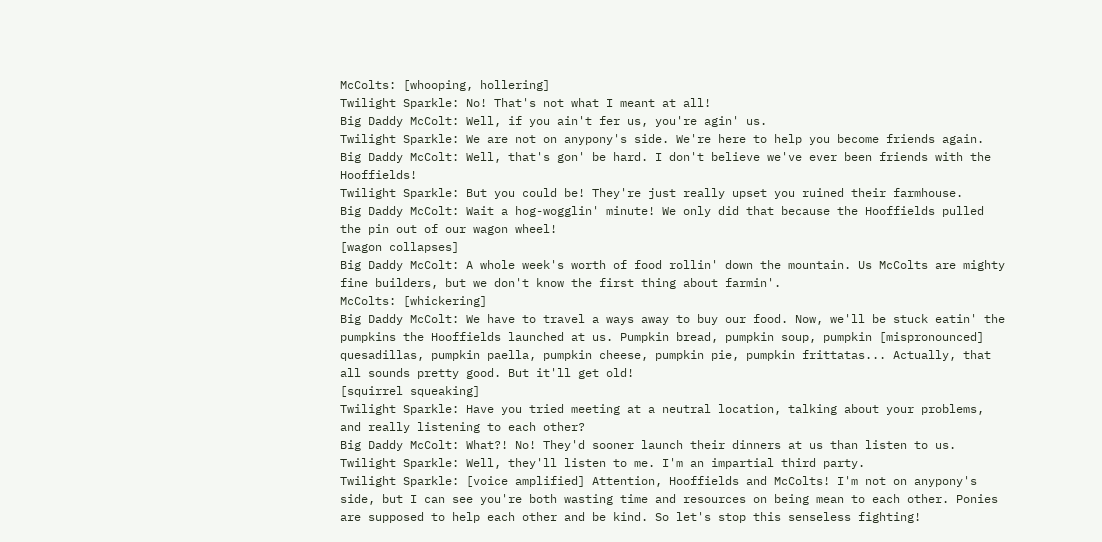McColts: [whooping, hollering]
Twilight Sparkle: No! That's not what I meant at all!
Big Daddy McColt: Well, if you ain't fer us, you're agin' us.
Twilight Sparkle: We are not on anypony's side. We're here to help you become friends again.
Big Daddy McColt: Well, that's gon' be hard. I don't believe we've ever been friends with the Hooffields!
Twilight Sparkle: But you could be! They're just really upset you ruined their farmhouse.
Big Daddy McColt: Wait a hog-wogglin' minute! We only did that because the Hooffields pulled the pin out of our wagon wheel!
[wagon collapses]
Big Daddy McColt: A whole week's worth of food rollin' down the mountain. Us McColts are mighty fine builders, but we don't know the first thing about farmin'.
McColts: [whickering]
Big Daddy McColt: We have to travel a ways away to buy our food. Now, we'll be stuck eatin' the pumpkins the Hooffields launched at us. Pumpkin bread, pumpkin soup, pumpkin [mispronounced] quesadillas, pumpkin paella, pumpkin cheese, pumpkin pie, pumpkin frittatas... Actually, that all sounds pretty good. But it'll get old!
[squirrel squeaking]
Twilight Sparkle: Have you tried meeting at a neutral location, talking about your problems, and really listening to each other?
Big Daddy McColt: What?! No! They'd sooner launch their dinners at us than listen to us.
Twilight Sparkle: Well, they'll listen to me. I'm an impartial third party.
Twilight Sparkle: [voice amplified] Attention, Hooffields and McColts! I'm not on anypony's side, but I can see you're both wasting time and resources on being mean to each other. Ponies are supposed to help each other and be kind. So let's stop this senseless fighting!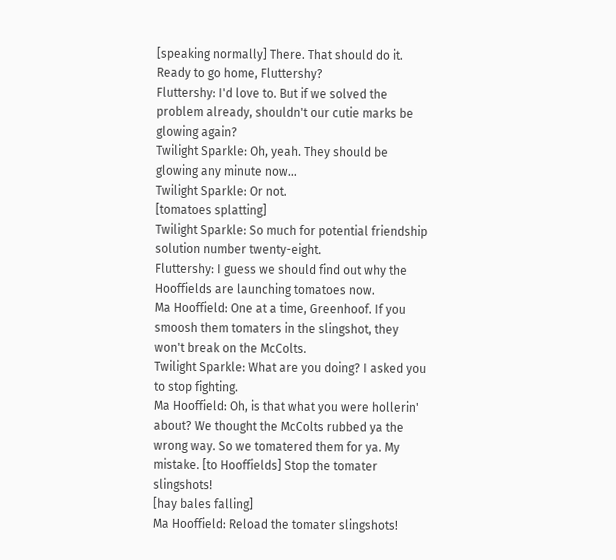[speaking normally] There. That should do it. Ready to go home, Fluttershy?
Fluttershy: I'd love to. But if we solved the problem already, shouldn't our cutie marks be glowing again?
Twilight Sparkle: Oh, yeah. They should be glowing any minute now...
Twilight Sparkle: Or not.
[tomatoes splatting]
Twilight Sparkle: So much for potential friendship solution number twenty-eight.
Fluttershy: I guess we should find out why the Hooffields are launching tomatoes now.
Ma Hooffield: One at a time, Greenhoof. If you smoosh them tomaters in the slingshot, they won't break on the McColts.
Twilight Sparkle: What are you doing? I asked you to stop fighting.
Ma Hooffield: Oh, is that what you were hollerin' about? We thought the McColts rubbed ya the wrong way. So we tomatered them for ya. My mistake. [to Hooffields] Stop the tomater slingshots!
[hay bales falling]
Ma Hooffield: Reload the tomater slingshots!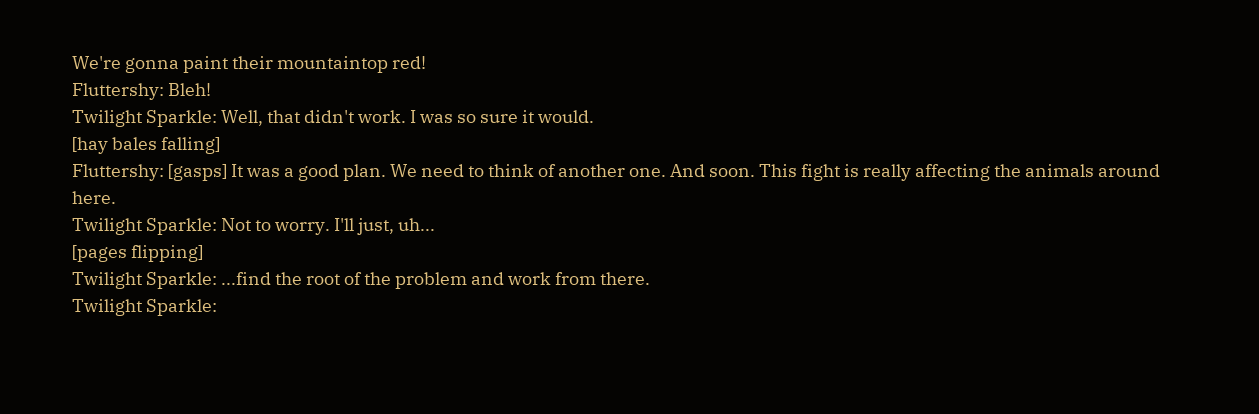We're gonna paint their mountaintop red!
Fluttershy: Bleh!
Twilight Sparkle: Well, that didn't work. I was so sure it would.
[hay bales falling]
Fluttershy: [gasps] It was a good plan. We need to think of another one. And soon. This fight is really affecting the animals around here.
Twilight Sparkle: Not to worry. I'll just, uh...
[pages flipping]
Twilight Sparkle: ...find the root of the problem and work from there.
Twilight Sparkle: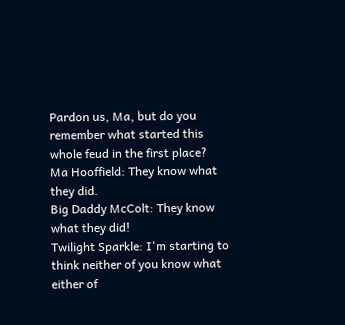Pardon us, Ma, but do you remember what started this whole feud in the first place?
Ma Hooffield: They know what they did.
Big Daddy McColt: They know what they did!
Twilight Sparkle: I'm starting to think neither of you know what either of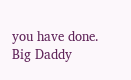you have done.
Big Daddy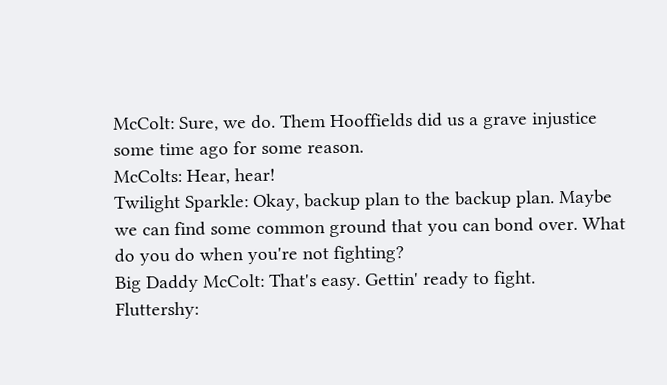McColt: Sure, we do. Them Hooffields did us a grave injustice some time ago for some reason.
McColts: Hear, hear!
Twilight Sparkle: Okay, backup plan to the backup plan. Maybe we can find some common ground that you can bond over. What do you do when you're not fighting?
Big Daddy McColt: That's easy. Gettin' ready to fight.
Fluttershy: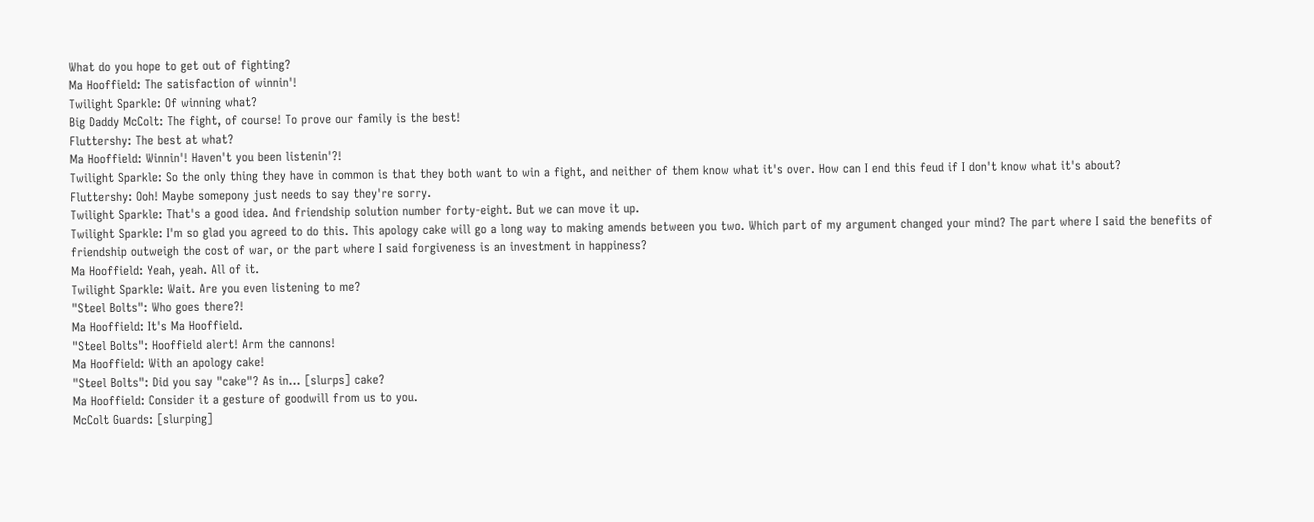What do you hope to get out of fighting?
Ma Hooffield: The satisfaction of winnin'!
Twilight Sparkle: Of winning what?
Big Daddy McColt: The fight, of course! To prove our family is the best!
Fluttershy: The best at what?
Ma Hooffield: Winnin'! Haven't you been listenin'?!
Twilight Sparkle: So the only thing they have in common is that they both want to win a fight, and neither of them know what it's over. How can I end this feud if I don't know what it's about?
Fluttershy: Ooh! Maybe somepony just needs to say they're sorry.
Twilight Sparkle: That's a good idea. And friendship solution number forty-eight. But we can move it up.
Twilight Sparkle: I'm so glad you agreed to do this. This apology cake will go a long way to making amends between you two. Which part of my argument changed your mind? The part where I said the benefits of friendship outweigh the cost of war, or the part where I said forgiveness is an investment in happiness?
Ma Hooffield: Yeah, yeah. All of it.
Twilight Sparkle: Wait. Are you even listening to me?
"Steel Bolts": Who goes there?!
Ma Hooffield: It's Ma Hooffield.
"Steel Bolts": Hooffield alert! Arm the cannons!
Ma Hooffield: With an apology cake!
"Steel Bolts": Did you say "cake"? As in... [slurps] cake?
Ma Hooffield: Consider it a gesture of goodwill from us to you.
McColt Guards: [slurping]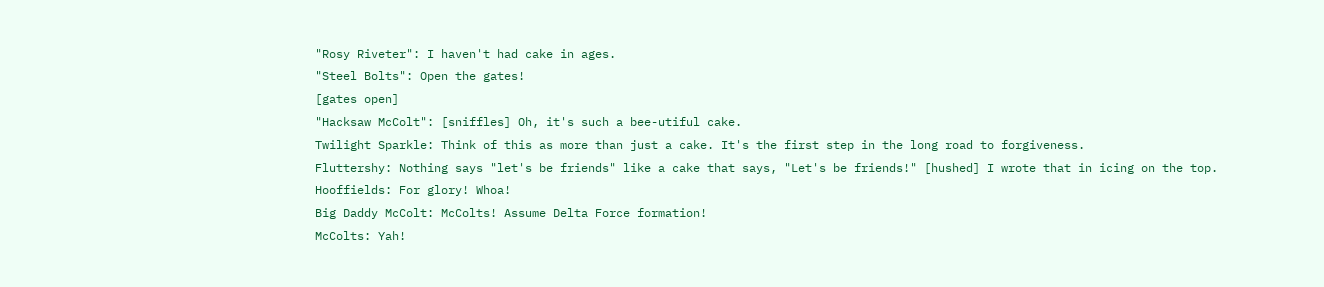"Rosy Riveter": I haven't had cake in ages.
"Steel Bolts": Open the gates!
[gates open]
"Hacksaw McColt": [sniffles] Oh, it's such a bee-utiful cake.
Twilight Sparkle: Think of this as more than just a cake. It's the first step in the long road to forgiveness.
Fluttershy: Nothing says "let's be friends" like a cake that says, "Let's be friends!" [hushed] I wrote that in icing on the top.
Hooffields: For glory! Whoa!
Big Daddy McColt: McColts! Assume Delta Force formation!
McColts: Yah!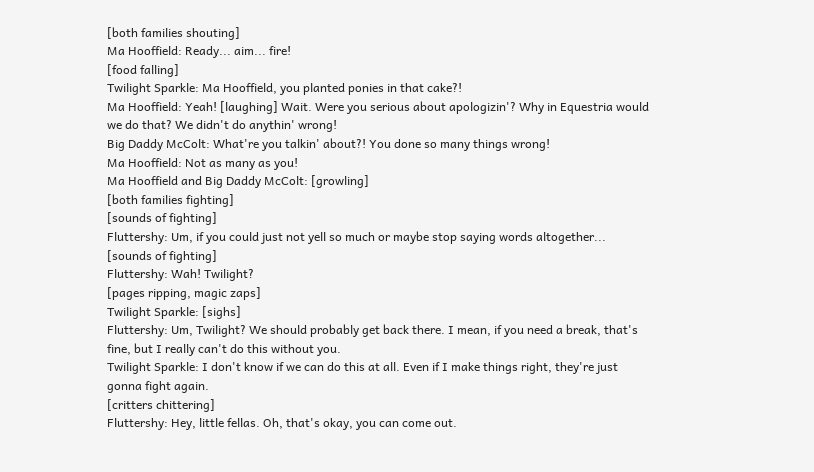[both families shouting]
Ma Hooffield: Ready... aim... fire!
[food falling]
Twilight Sparkle: Ma Hooffield, you planted ponies in that cake?!
Ma Hooffield: Yeah! [laughing] Wait. Were you serious about apologizin'? Why in Equestria would we do that? We didn't do anythin' wrong!
Big Daddy McColt: What're you talkin' about?! You done so many things wrong!
Ma Hooffield: Not as many as you!
Ma Hooffield and Big Daddy McColt: [growling]
[both families fighting]
[sounds of fighting]
Fluttershy: Um, if you could just not yell so much or maybe stop saying words altogether...
[sounds of fighting]
Fluttershy: Wah! Twilight?
[pages ripping, magic zaps]
Twilight Sparkle: [sighs]
Fluttershy: Um, Twilight? We should probably get back there. I mean, if you need a break, that's fine, but I really can't do this without you.
Twilight Sparkle: I don't know if we can do this at all. Even if I make things right, they're just gonna fight again.
[critters chittering]
Fluttershy: Hey, little fellas. Oh, that's okay, you can come out.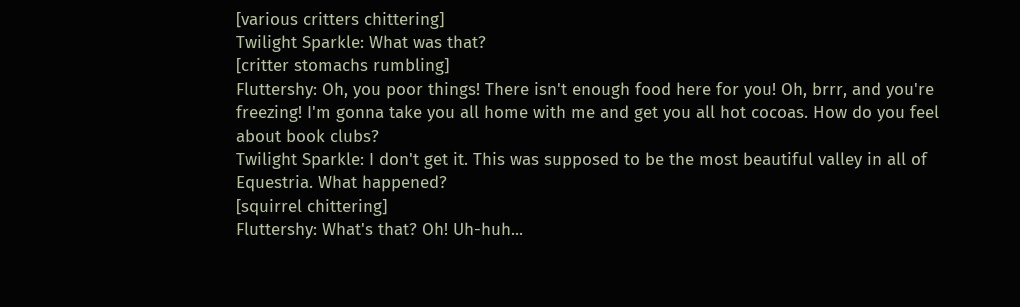[various critters chittering]
Twilight Sparkle: What was that?
[critter stomachs rumbling]
Fluttershy: Oh, you poor things! There isn't enough food here for you! Oh, brrr, and you're freezing! I'm gonna take you all home with me and get you all hot cocoas. How do you feel about book clubs?
Twilight Sparkle: I don't get it. This was supposed to be the most beautiful valley in all of Equestria. What happened?
[squirrel chittering]
Fluttershy: What's that? Oh! Uh-huh...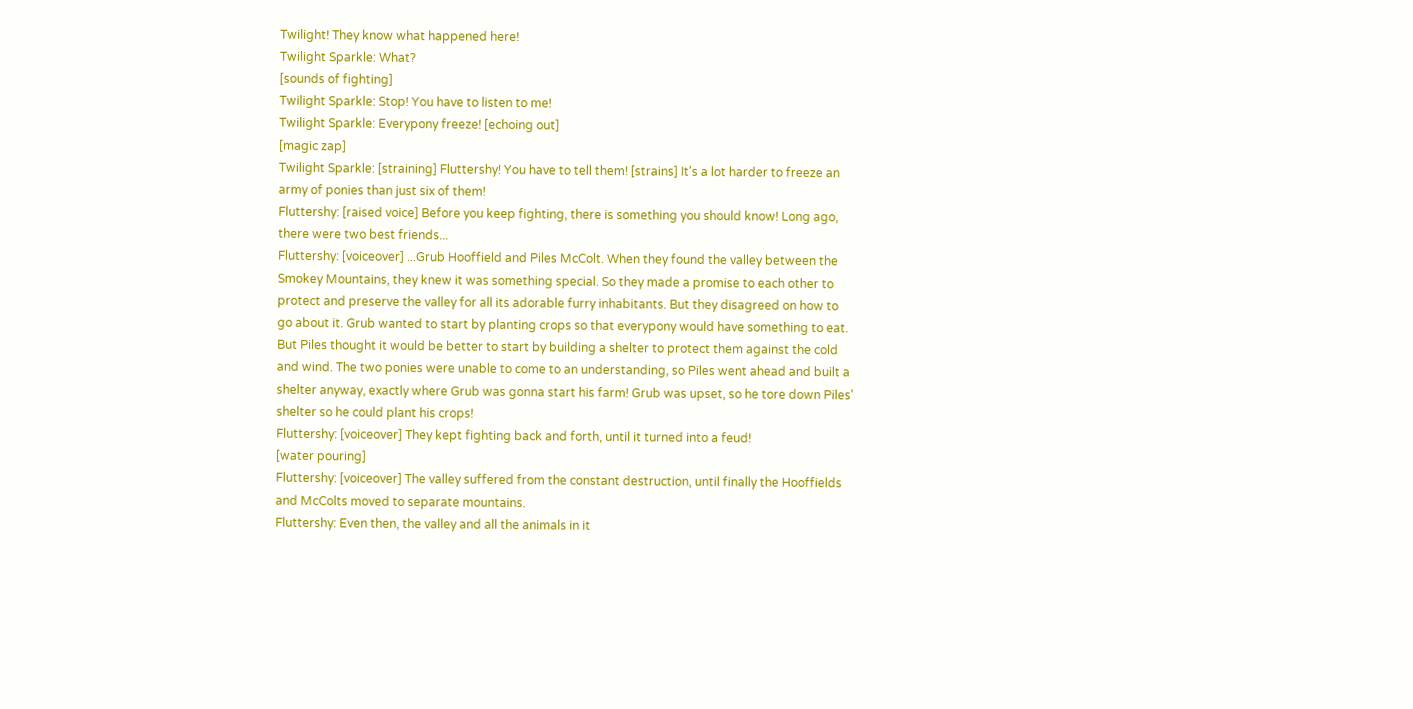Twilight! They know what happened here!
Twilight Sparkle: What?
[sounds of fighting]
Twilight Sparkle: Stop! You have to listen to me!
Twilight Sparkle: Everypony freeze! [echoing out]
[magic zap]
Twilight Sparkle: [straining] Fluttershy! You have to tell them! [strains] It's a lot harder to freeze an army of ponies than just six of them!
Fluttershy: [raised voice] Before you keep fighting, there is something you should know! Long ago, there were two best friends...
Fluttershy: [voiceover] ...Grub Hooffield and Piles McColt. When they found the valley between the Smokey Mountains, they knew it was something special. So they made a promise to each other to protect and preserve the valley for all its adorable furry inhabitants. But they disagreed on how to go about it. Grub wanted to start by planting crops so that everypony would have something to eat. But Piles thought it would be better to start by building a shelter to protect them against the cold and wind. The two ponies were unable to come to an understanding, so Piles went ahead and built a shelter anyway, exactly where Grub was gonna start his farm! Grub was upset, so he tore down Piles' shelter so he could plant his crops!
Fluttershy: [voiceover] They kept fighting back and forth, until it turned into a feud!
[water pouring]
Fluttershy: [voiceover] The valley suffered from the constant destruction, until finally the Hooffields and McColts moved to separate mountains.
Fluttershy: Even then, the valley and all the animals in it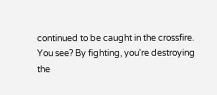continued to be caught in the crossfire. You see? By fighting, you're destroying the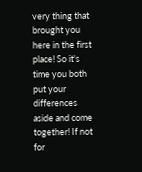very thing that brought you here in the first place! So it's time you both put your differences aside and come together! If not for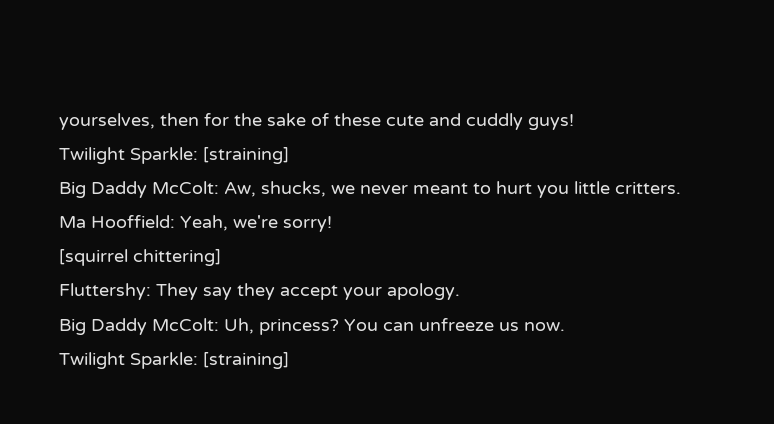yourselves, then for the sake of these cute and cuddly guys!
Twilight Sparkle: [straining]
Big Daddy McColt: Aw, shucks, we never meant to hurt you little critters.
Ma Hooffield: Yeah, we're sorry!
[squirrel chittering]
Fluttershy: They say they accept your apology.
Big Daddy McColt: Uh, princess? You can unfreeze us now.
Twilight Sparkle: [straining]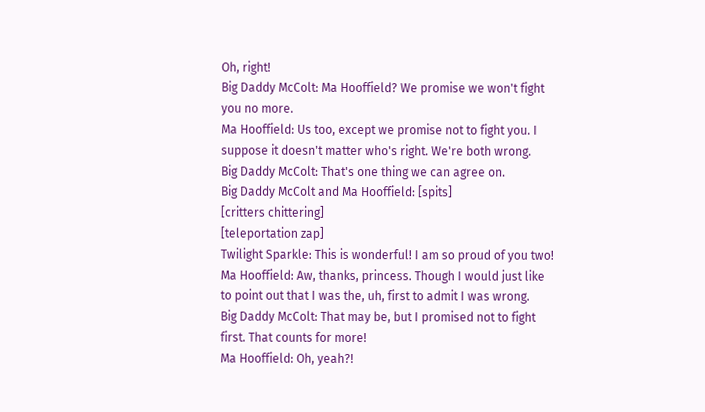Oh, right!
Big Daddy McColt: Ma Hooffield? We promise we won't fight you no more.
Ma Hooffield: Us too, except we promise not to fight you. I suppose it doesn't matter who's right. We're both wrong.
Big Daddy McColt: That's one thing we can agree on.
Big Daddy McColt and Ma Hooffield: [spits]
[critters chittering]
[teleportation zap]
Twilight Sparkle: This is wonderful! I am so proud of you two!
Ma Hooffield: Aw, thanks, princess. Though I would just like to point out that I was the, uh, first to admit I was wrong.
Big Daddy McColt: That may be, but I promised not to fight first. That counts for more!
Ma Hooffield: Oh, yeah?!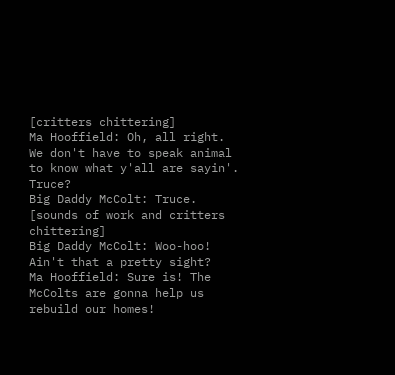[critters chittering]
Ma Hooffield: Oh, all right. We don't have to speak animal to know what y'all are sayin'. Truce?
Big Daddy McColt: Truce.
[sounds of work and critters chittering]
Big Daddy McColt: Woo-hoo! Ain't that a pretty sight?
Ma Hooffield: Sure is! The McColts are gonna help us rebuild our homes!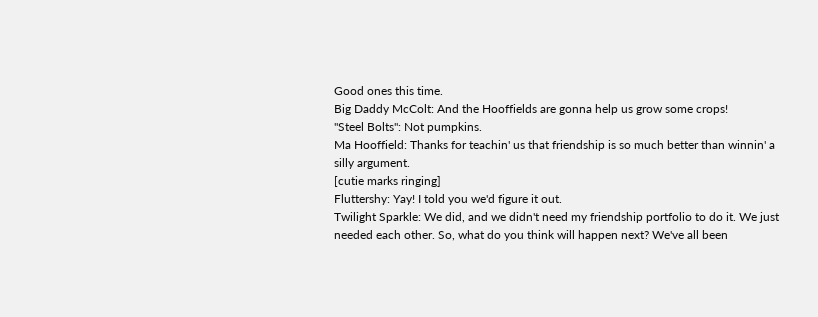Good ones this time.
Big Daddy McColt: And the Hooffields are gonna help us grow some crops!
"Steel Bolts": Not pumpkins.
Ma Hooffield: Thanks for teachin' us that friendship is so much better than winnin' a silly argument.
[cutie marks ringing]
Fluttershy: Yay! I told you we'd figure it out.
Twilight Sparkle: We did, and we didn't need my friendship portfolio to do it. We just needed each other. So, what do you think will happen next? We've all been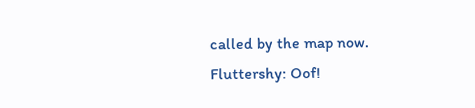called by the map now.
Fluttershy: Oof!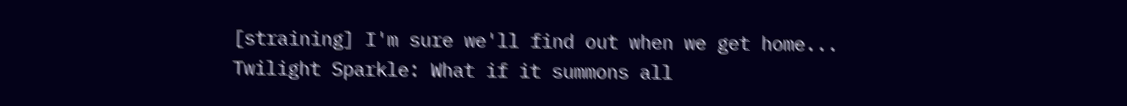[straining] I'm sure we'll find out when we get home...
Twilight Sparkle: What if it summons all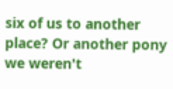six of us to another place? Or another pony we weren't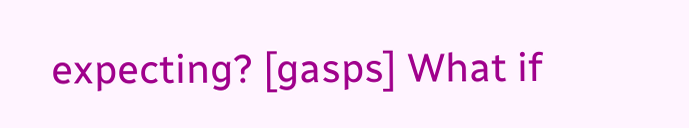expecting? [gasps] What if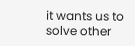it wants us to solve other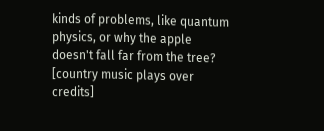kinds of problems, like quantum physics, or why the apple doesn't fall far from the tree?
[country music plays over credits]